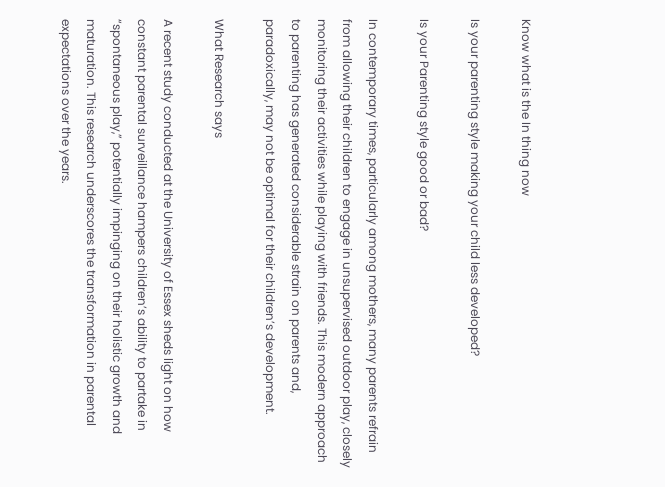Know what is the In thing now

Is your parenting style making your child less developed?

Is your Parenting style good or bad?

In contemporary times, particularly among mothers, many parents refrain from allowing their children to engage in unsupervised outdoor play, closely monitoring their activities while playing with friends. This modern approach to parenting has generated considerable strain on parents and, paradoxically, may not be optimal for their children’s development.

What Research says

A recent study conducted at the University of Essex sheds light on how constant parental surveillance hampers children’s ability to partake in “spontaneous play,” potentially impinging on their holistic growth and maturation. This research underscores the transformation in parental expectations over the years.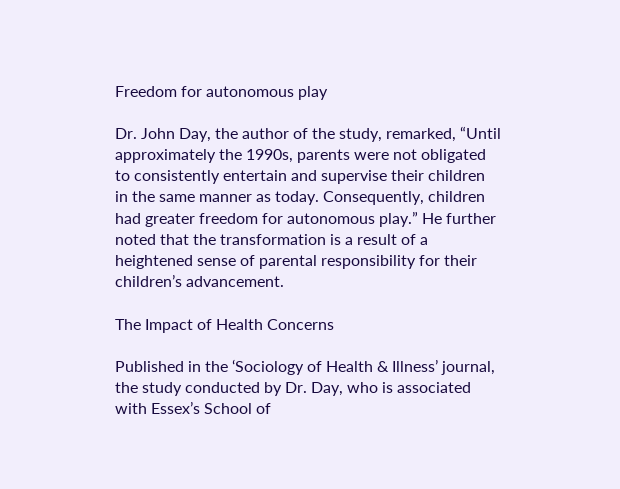Freedom for autonomous play

Dr. John Day, the author of the study, remarked, “Until approximately the 1990s, parents were not obligated to consistently entertain and supervise their children in the same manner as today. Consequently, children had greater freedom for autonomous play.” He further noted that the transformation is a result of a heightened sense of parental responsibility for their children’s advancement.

The Impact of Health Concerns

Published in the ‘Sociology of Health & Illness’ journal, the study conducted by Dr. Day, who is associated with Essex’s School of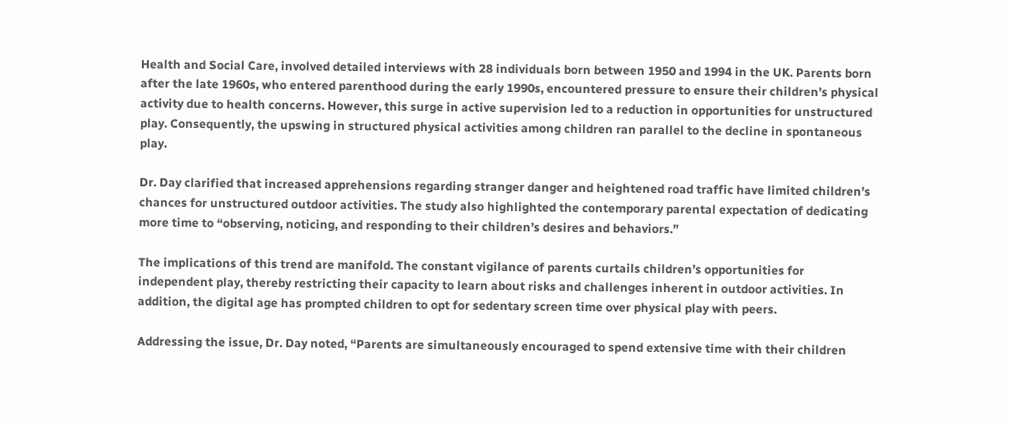Health and Social Care, involved detailed interviews with 28 individuals born between 1950 and 1994 in the UK. Parents born after the late 1960s, who entered parenthood during the early 1990s, encountered pressure to ensure their children’s physical activity due to health concerns. However, this surge in active supervision led to a reduction in opportunities for unstructured play. Consequently, the upswing in structured physical activities among children ran parallel to the decline in spontaneous play.

Dr. Day clarified that increased apprehensions regarding stranger danger and heightened road traffic have limited children’s chances for unstructured outdoor activities. The study also highlighted the contemporary parental expectation of dedicating more time to “observing, noticing, and responding to their children’s desires and behaviors.”

The implications of this trend are manifold. The constant vigilance of parents curtails children’s opportunities for independent play, thereby restricting their capacity to learn about risks and challenges inherent in outdoor activities. In addition, the digital age has prompted children to opt for sedentary screen time over physical play with peers.

Addressing the issue, Dr. Day noted, “Parents are simultaneously encouraged to spend extensive time with their children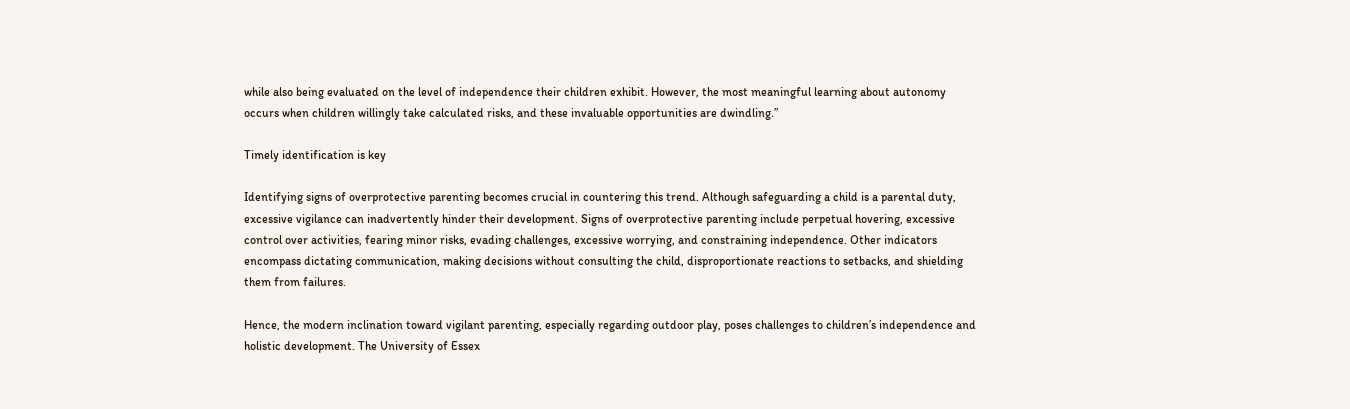while also being evaluated on the level of independence their children exhibit. However, the most meaningful learning about autonomy occurs when children willingly take calculated risks, and these invaluable opportunities are dwindling.”

Timely identification is key

Identifying signs of overprotective parenting becomes crucial in countering this trend. Although safeguarding a child is a parental duty, excessive vigilance can inadvertently hinder their development. Signs of overprotective parenting include perpetual hovering, excessive control over activities, fearing minor risks, evading challenges, excessive worrying, and constraining independence. Other indicators encompass dictating communication, making decisions without consulting the child, disproportionate reactions to setbacks, and shielding them from failures.

Hence, the modern inclination toward vigilant parenting, especially regarding outdoor play, poses challenges to children’s independence and holistic development. The University of Essex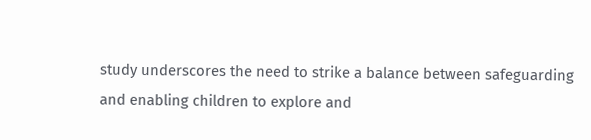study underscores the need to strike a balance between safeguarding and enabling children to explore and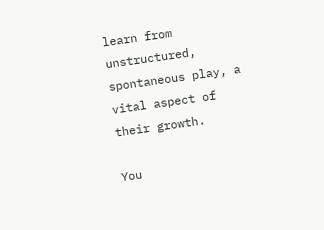learn from unstructured, spontaneous play, a vital aspect of their growth.

You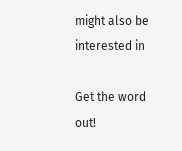might also be interested in

Get the word out!